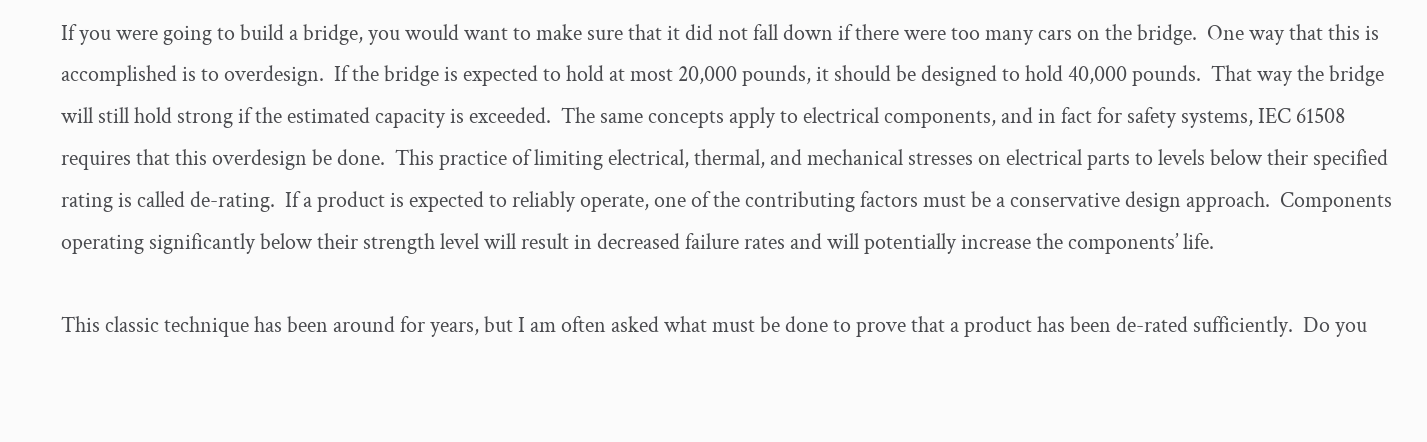If you were going to build a bridge, you would want to make sure that it did not fall down if there were too many cars on the bridge.  One way that this is accomplished is to overdesign.  If the bridge is expected to hold at most 20,000 pounds, it should be designed to hold 40,000 pounds.  That way the bridge will still hold strong if the estimated capacity is exceeded.  The same concepts apply to electrical components, and in fact for safety systems, IEC 61508 requires that this overdesign be done.  This practice of limiting electrical, thermal, and mechanical stresses on electrical parts to levels below their specified rating is called de-rating.  If a product is expected to reliably operate, one of the contributing factors must be a conservative design approach.  Components operating significantly below their strength level will result in decreased failure rates and will potentially increase the components’ life.

This classic technique has been around for years, but I am often asked what must be done to prove that a product has been de-rated sufficiently.  Do you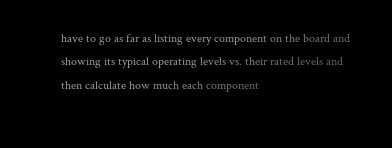have to go as far as listing every component on the board and showing its typical operating levels vs. their rated levels and then calculate how much each component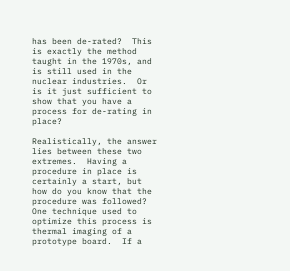has been de-rated?  This is exactly the method taught in the 1970s, and is still used in the nuclear industries.  Or is it just sufficient to show that you have a process for de-rating in place?

Realistically, the answer lies between these two extremes.  Having a procedure in place is certainly a start, but how do you know that the procedure was followed?  One technique used to optimize this process is thermal imaging of a prototype board.  If a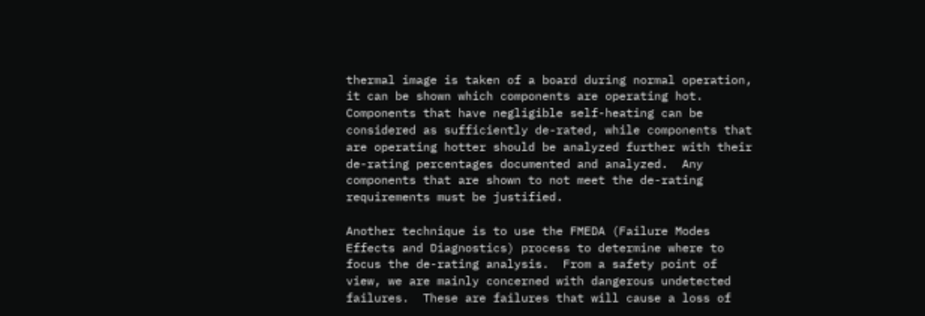thermal image is taken of a board during normal operation, it can be shown which components are operating hot.  Components that have negligible self-heating can be considered as sufficiently de-rated, while components that are operating hotter should be analyzed further with their de-rating percentages documented and analyzed.  Any components that are shown to not meet the de-rating requirements must be justified.

Another technique is to use the FMEDA (Failure Modes Effects and Diagnostics) process to determine where to focus the de-rating analysis.  From a safety point of view, we are mainly concerned with dangerous undetected failures.  These are failures that will cause a loss of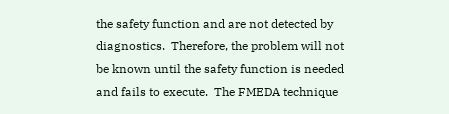the safety function and are not detected by diagnostics.  Therefore, the problem will not be known until the safety function is needed and fails to execute.  The FMEDA technique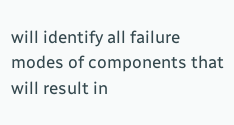will identify all failure modes of components that will result in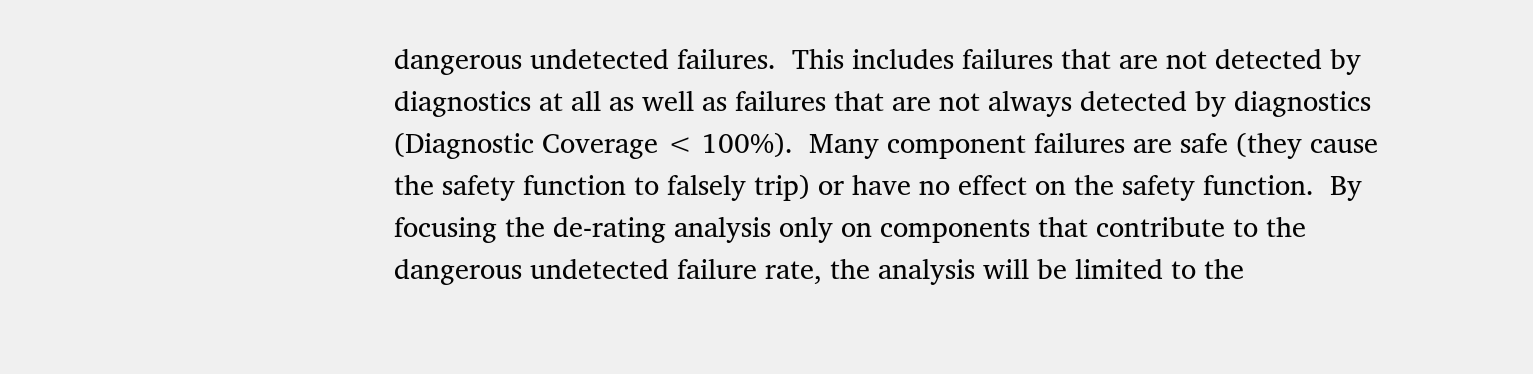dangerous undetected failures.  This includes failures that are not detected by diagnostics at all as well as failures that are not always detected by diagnostics (Diagnostic Coverage < 100%).  Many component failures are safe (they cause the safety function to falsely trip) or have no effect on the safety function.  By focusing the de-rating analysis only on components that contribute to the dangerous undetected failure rate, the analysis will be limited to the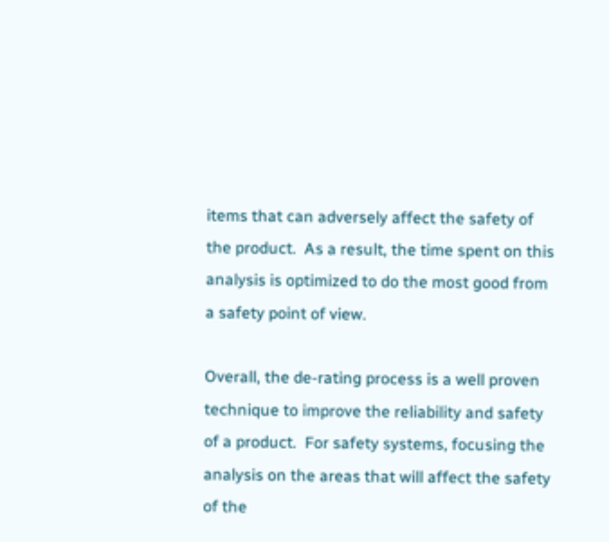items that can adversely affect the safety of the product.  As a result, the time spent on this analysis is optimized to do the most good from a safety point of view.

Overall, the de-rating process is a well proven technique to improve the reliability and safety of a product.  For safety systems, focusing the analysis on the areas that will affect the safety of the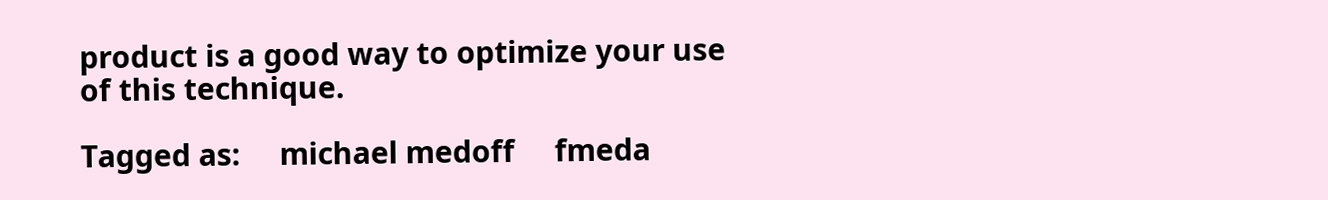product is a good way to optimize your use of this technique.

Tagged as:     michael medoff     fmeda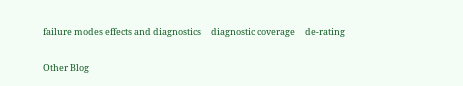failure modes effects and diagnostics     diagnostic coverage     de-rating

Other Blog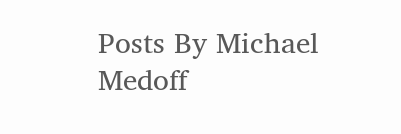Posts By Michael Medoff